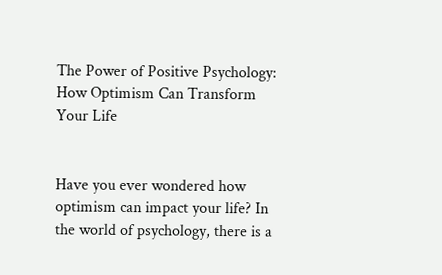The Power of Positive Psychology: How Optimism Can Transform Your Life


Have you ever wondered how optimism can impact your life? In the world of psychology, there is a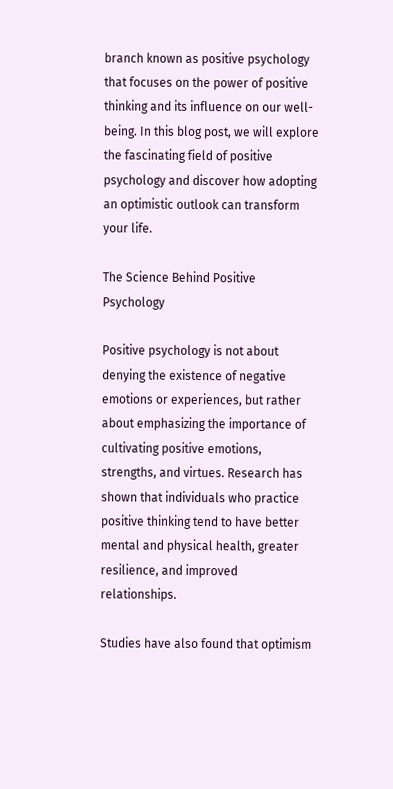branch known as positive psychology that focuses on the power of positive thinking and its influence on our well-being. In this blog post, we will explore the fascinating field of positive psychology and discover how adopting an optimistic outlook can transform your life.

The Science Behind Positive Psychology

Positive psychology is not about denying the existence of negative emotions or experiences, but rather about emphasizing the importance of cultivating positive emotions, strengths, and virtues. Research has shown that individuals who practice positive thinking tend to have better mental and physical health, greater resilience, and improved relationships.

Studies have also found that optimism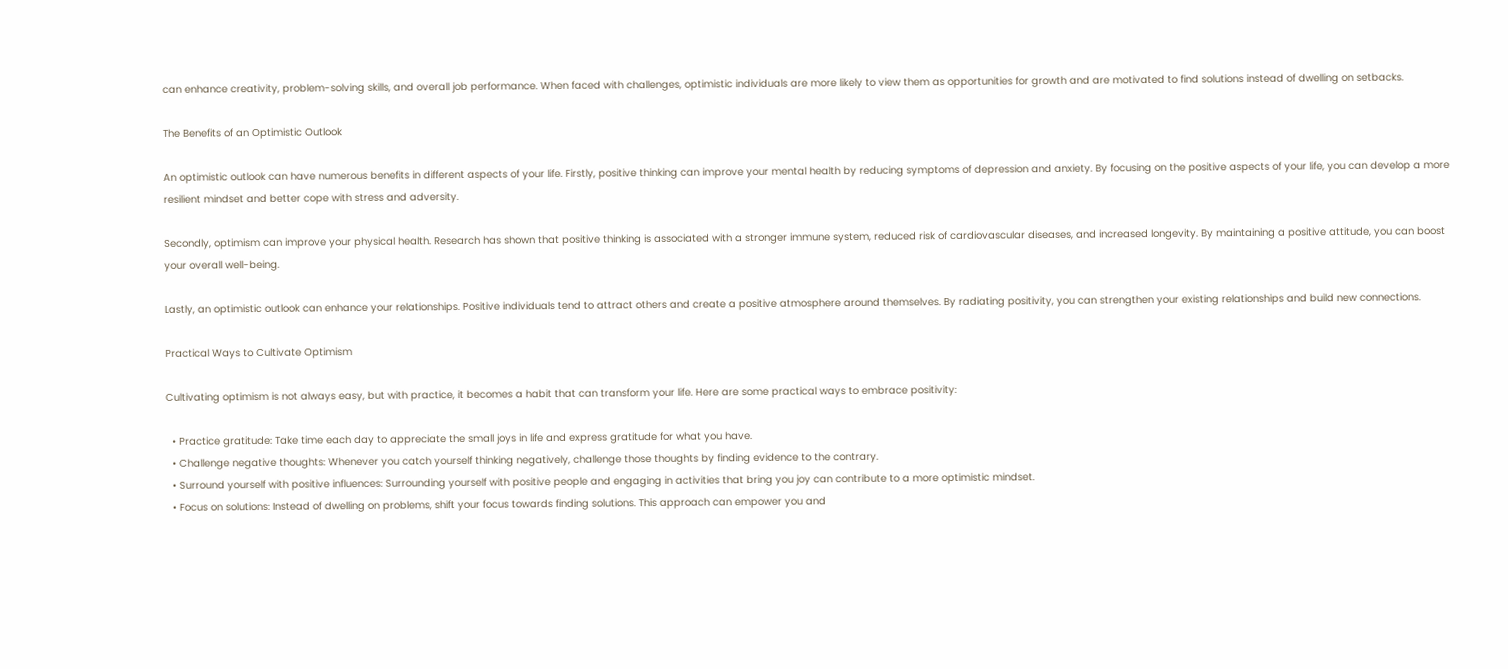can enhance creativity, problem-solving skills, and overall job performance. When faced with challenges, optimistic individuals are more likely to view them as opportunities for growth and are motivated to find solutions instead of dwelling on setbacks.

The Benefits of an Optimistic Outlook

An optimistic outlook can have numerous benefits in different aspects of your life. Firstly, positive thinking can improve your mental health by reducing symptoms of depression and anxiety. By focusing on the positive aspects of your life, you can develop a more resilient mindset and better cope with stress and adversity.

Secondly, optimism can improve your physical health. Research has shown that positive thinking is associated with a stronger immune system, reduced risk of cardiovascular diseases, and increased longevity. By maintaining a positive attitude, you can boost your overall well-being.

Lastly, an optimistic outlook can enhance your relationships. Positive individuals tend to attract others and create a positive atmosphere around themselves. By radiating positivity, you can strengthen your existing relationships and build new connections.

Practical Ways to Cultivate Optimism

Cultivating optimism is not always easy, but with practice, it becomes a habit that can transform your life. Here are some practical ways to embrace positivity:

  • Practice gratitude: Take time each day to appreciate the small joys in life and express gratitude for what you have.
  • Challenge negative thoughts: Whenever you catch yourself thinking negatively, challenge those thoughts by finding evidence to the contrary.
  • Surround yourself with positive influences: Surrounding yourself with positive people and engaging in activities that bring you joy can contribute to a more optimistic mindset.
  • Focus on solutions: Instead of dwelling on problems, shift your focus towards finding solutions. This approach can empower you and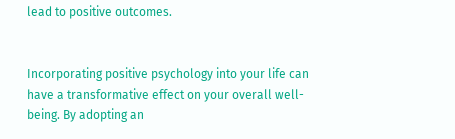lead to positive outcomes.


Incorporating positive psychology into your life can have a transformative effect on your overall well-being. By adopting an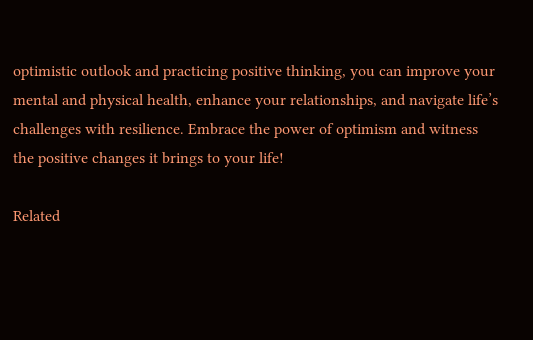optimistic outlook and practicing positive thinking, you can improve your mental and physical health, enhance your relationships, and navigate life’s challenges with resilience. Embrace the power of optimism and witness the positive changes it brings to your life!

Related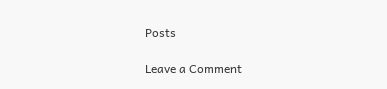Posts

Leave a Comment